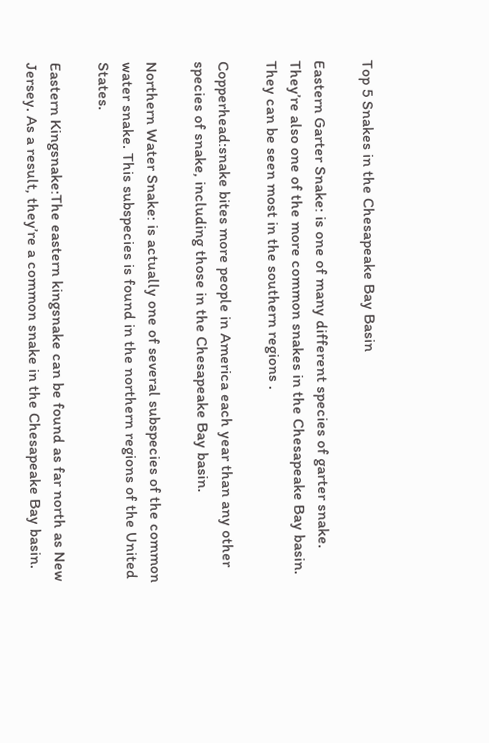Top 5 Snakes in the Chesapeake Bay Basin

Eastern Garter Snake: is one of many different species of garter snake. They’re also one of the more common snakes in the Chesapeake Bay basin. They can be seen most in the southern regions .

Copperhead:snake bites more people in America each year than any other species of snake, including those in the Chesapeake Bay basin.

Northern Water Snake: is actually one of several subspecies of the common water snake. This subspecies is found in the northern regions of the United States.

Eastern Kingsnake:The eastern kingsnake can be found as far north as New Jersey. As a result, they’re a common snake in the Chesapeake Bay basin.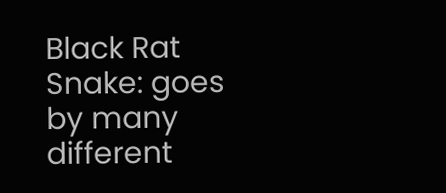Black Rat Snake: goes by many different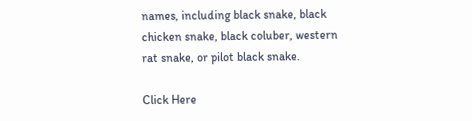names, including black snake, black chicken snake, black coluber, western rat snake, or pilot black snake.

Click Here